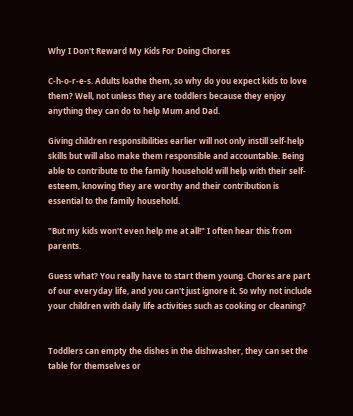Why I Don't Reward My Kids For Doing Chores

C-h-o-r-e-s. Adults loathe them, so why do you expect kids to love them? Well, not unless they are toddlers because they enjoy anything they can do to help Mum and Dad.

Giving children responsibilities earlier will not only instill self-help skills but will also make them responsible and accountable. Being able to contribute to the family household will help with their self-esteem, knowing they are worthy and their contribution is essential to the family household.

"But my kids won't even help me at all!" I often hear this from parents.

Guess what? You really have to start them young. Chores are part of our everyday life, and you can't just ignore it. So why not include your children with daily life activities such as cooking or cleaning?


Toddlers can empty the dishes in the dishwasher, they can set the table for themselves or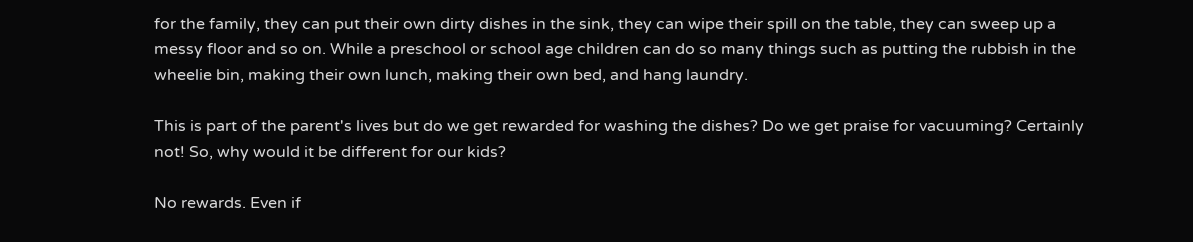for the family, they can put their own dirty dishes in the sink, they can wipe their spill on the table, they can sweep up a messy floor and so on. While a preschool or school age children can do so many things such as putting the rubbish in the wheelie bin, making their own lunch, making their own bed, and hang laundry.

This is part of the parent's lives but do we get rewarded for washing the dishes? Do we get praise for vacuuming? Certainly not! So, why would it be different for our kids?

No rewards. Even if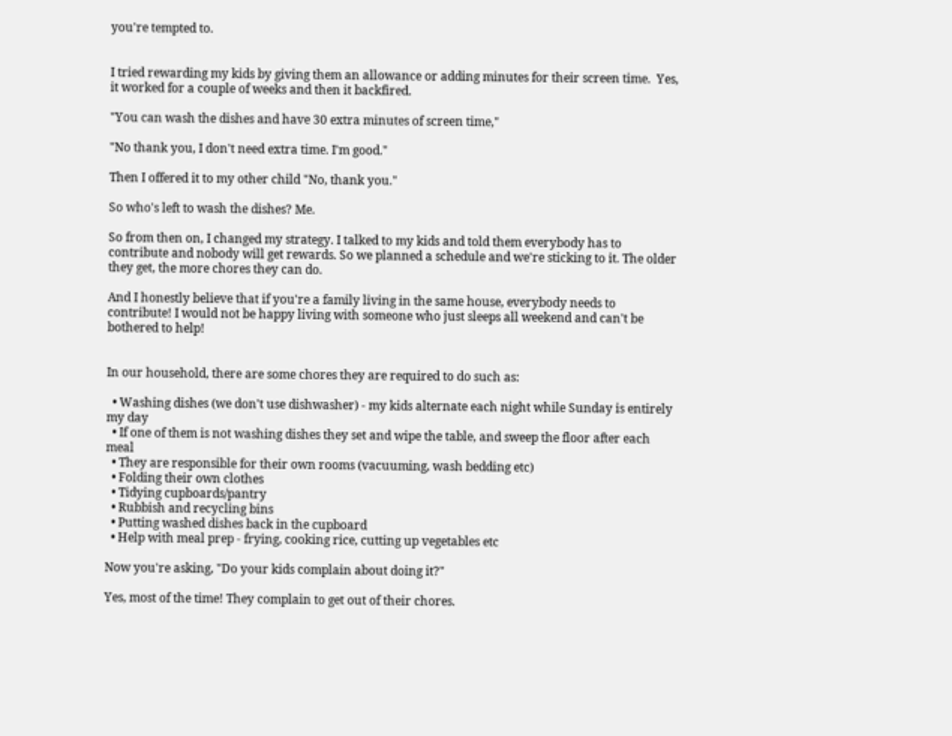you're tempted to.


I tried rewarding my kids by giving them an allowance or adding minutes for their screen time.  Yes, it worked for a couple of weeks and then it backfired.

"You can wash the dishes and have 30 extra minutes of screen time,"

"No thank you, I don't need extra time. I'm good."

Then I offered it to my other child "No, thank you."

So who's left to wash the dishes? Me.

So from then on, I changed my strategy. I talked to my kids and told them everybody has to contribute and nobody will get rewards. So we planned a schedule and we're sticking to it. The older they get, the more chores they can do.

And I honestly believe that if you're a family living in the same house, everybody needs to contribute! I would not be happy living with someone who just sleeps all weekend and can't be bothered to help!


In our household, there are some chores they are required to do such as:

  • Washing dishes (we don't use dishwasher) - my kids alternate each night while Sunday is entirely my day
  • If one of them is not washing dishes they set and wipe the table, and sweep the floor after each meal
  • They are responsible for their own rooms (vacuuming, wash bedding etc)
  • Folding their own clothes
  • Tidying cupboards/pantry
  • Rubbish and recycling bins
  • Putting washed dishes back in the cupboard
  • Help with meal prep - frying, cooking rice, cutting up vegetables etc

Now you're asking, "Do your kids complain about doing it?"

Yes, most of the time! They complain to get out of their chores.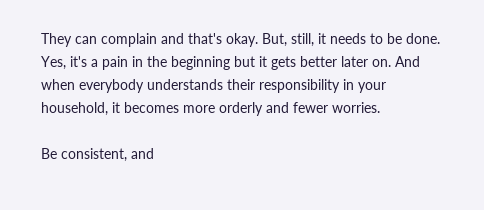They can complain and that's okay. But, still, it needs to be done. Yes, it's a pain in the beginning but it gets better later on. And when everybody understands their responsibility in your household, it becomes more orderly and fewer worries.

Be consistent, and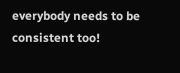everybody needs to be consistent too!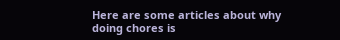Here are some articles about why doing chores is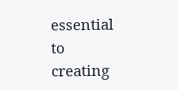essential to creating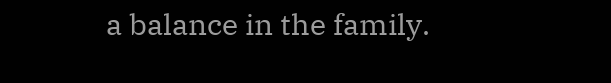a balance in the family.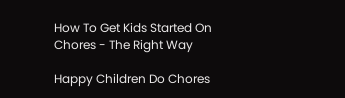How To Get Kids Started On Chores - The Right Way

Happy Children Do Chores